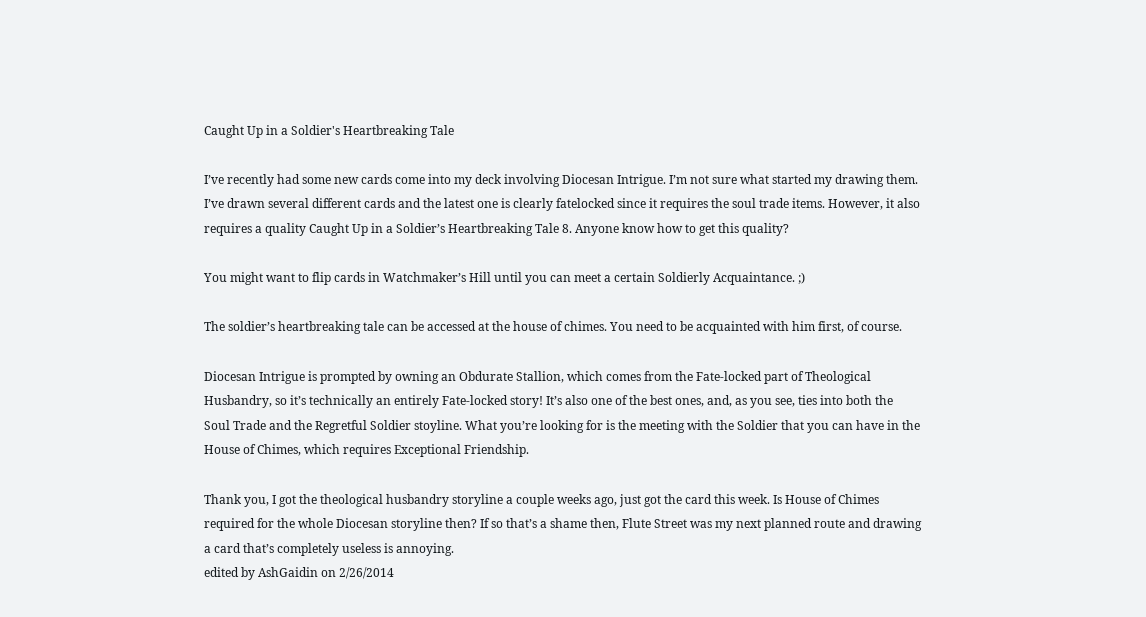Caught Up in a Soldier's Heartbreaking Tale

I’ve recently had some new cards come into my deck involving Diocesan Intrigue. I’m not sure what started my drawing them. I’ve drawn several different cards and the latest one is clearly fatelocked since it requires the soul trade items. However, it also requires a quality Caught Up in a Soldier’s Heartbreaking Tale 8. Anyone know how to get this quality?

You might want to flip cards in Watchmaker’s Hill until you can meet a certain Soldierly Acquaintance. ;)

The soldier’s heartbreaking tale can be accessed at the house of chimes. You need to be acquainted with him first, of course.

Diocesan Intrigue is prompted by owning an Obdurate Stallion, which comes from the Fate-locked part of Theological Husbandry, so it’s technically an entirely Fate-locked story! It’s also one of the best ones, and, as you see, ties into both the Soul Trade and the Regretful Soldier stoyline. What you’re looking for is the meeting with the Soldier that you can have in the House of Chimes, which requires Exceptional Friendship.

Thank you, I got the theological husbandry storyline a couple weeks ago, just got the card this week. Is House of Chimes required for the whole Diocesan storyline then? If so that’s a shame then, Flute Street was my next planned route and drawing a card that’s completely useless is annoying.
edited by AshGaidin on 2/26/2014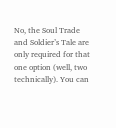No, the Soul Trade and Soldier’s Tale are only required for that one option (well, two technically). You can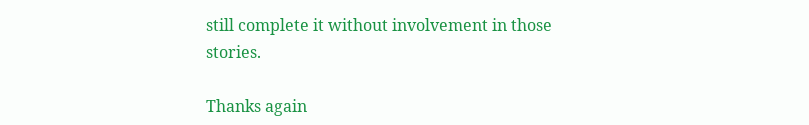still complete it without involvement in those stories.

Thanks again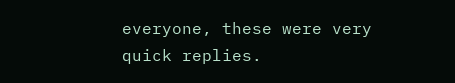everyone, these were very quick replies.